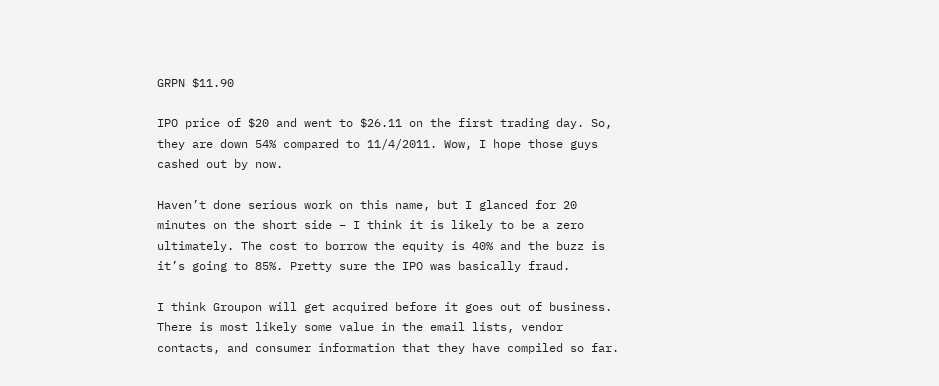GRPN $11.90

IPO price of $20 and went to $26.11 on the first trading day. So, they are down 54% compared to 11/4/2011. Wow, I hope those guys cashed out by now.

Haven’t done serious work on this name, but I glanced for 20 minutes on the short side – I think it is likely to be a zero ultimately. The cost to borrow the equity is 40% and the buzz is it’s going to 85%. Pretty sure the IPO was basically fraud.

I think Groupon will get acquired before it goes out of business. There is most likely some value in the email lists, vendor contacts, and consumer information that they have compiled so far.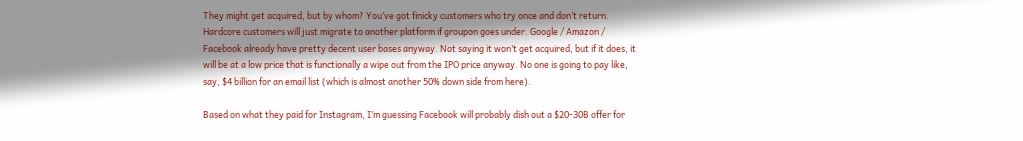They might get acquired, but by whom? You’ve got finicky customers who try once and don’t return. Hardcore customers will just migrate to another platform if groupon goes under. Google / Amazon / Facebook already have pretty decent user bases anyway. Not saying it won’t get acquired, but if it does, it will be at a low price that is functionally a wipe out from the IPO price anyway. No one is going to pay like, say, $4 billion for an email list (which is almost another 50% down side from here).

Based on what they paid for Instagram, I’m guessing Facebook will probably dish out a $20-30B offer for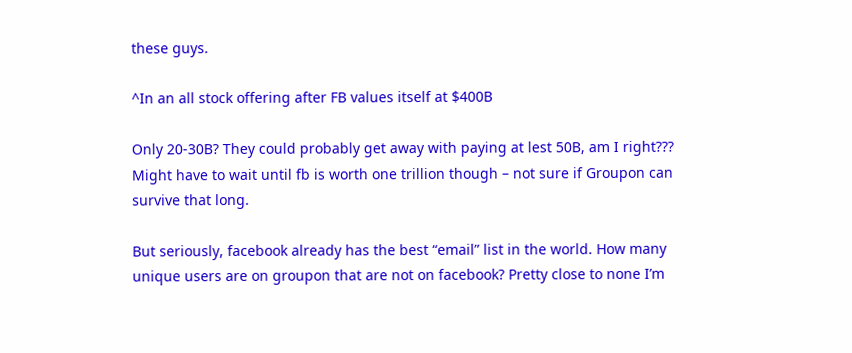these guys.

^In an all stock offering after FB values itself at $400B

Only 20-30B? They could probably get away with paying at lest 50B, am I right??? Might have to wait until fb is worth one trillion though – not sure if Groupon can survive that long.

But seriously, facebook already has the best “email” list in the world. How many unique users are on groupon that are not on facebook? Pretty close to none I’m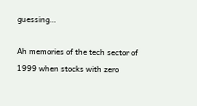guessing…

Ah memories of the tech sector of 1999 when stocks with zero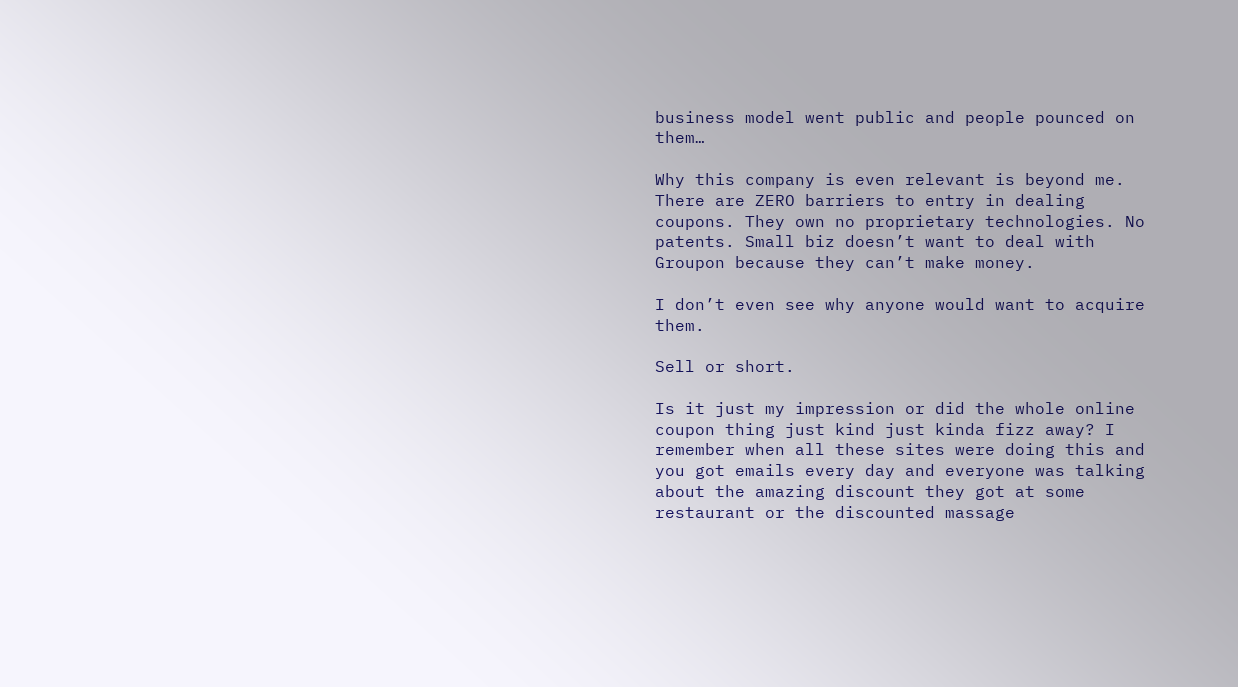business model went public and people pounced on them…

Why this company is even relevant is beyond me. There are ZERO barriers to entry in dealing coupons. They own no proprietary technologies. No patents. Small biz doesn’t want to deal with Groupon because they can’t make money.

I don’t even see why anyone would want to acquire them.

Sell or short.

Is it just my impression or did the whole online coupon thing just kind just kinda fizz away? I remember when all these sites were doing this and you got emails every day and everyone was talking about the amazing discount they got at some restaurant or the discounted massage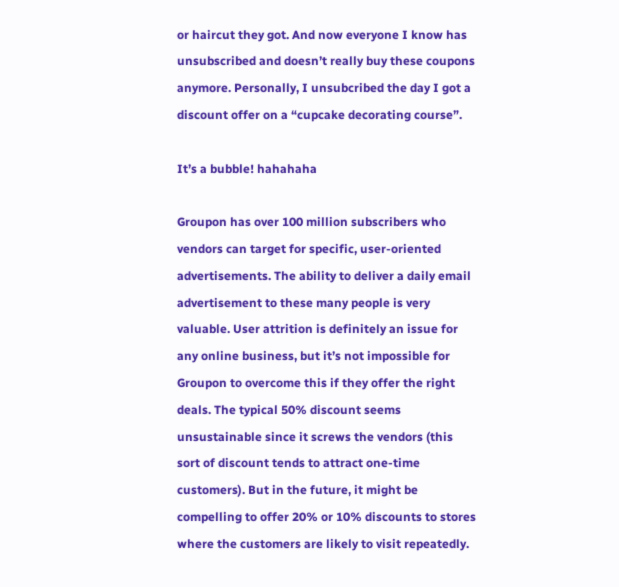or haircut they got. And now everyone I know has unsubscribed and doesn’t really buy these coupons anymore. Personally, I unsubcribed the day I got a discount offer on a “cupcake decorating course”.

It’s a bubble! hahahaha

Groupon has over 100 million subscribers who vendors can target for specific, user-oriented advertisements. The ability to deliver a daily email advertisement to these many people is very valuable. User attrition is definitely an issue for any online business, but it’s not impossible for Groupon to overcome this if they offer the right deals. The typical 50% discount seems unsustainable since it screws the vendors (this sort of discount tends to attract one-time customers). But in the future, it might be compelling to offer 20% or 10% discounts to stores where the customers are likely to visit repeatedly.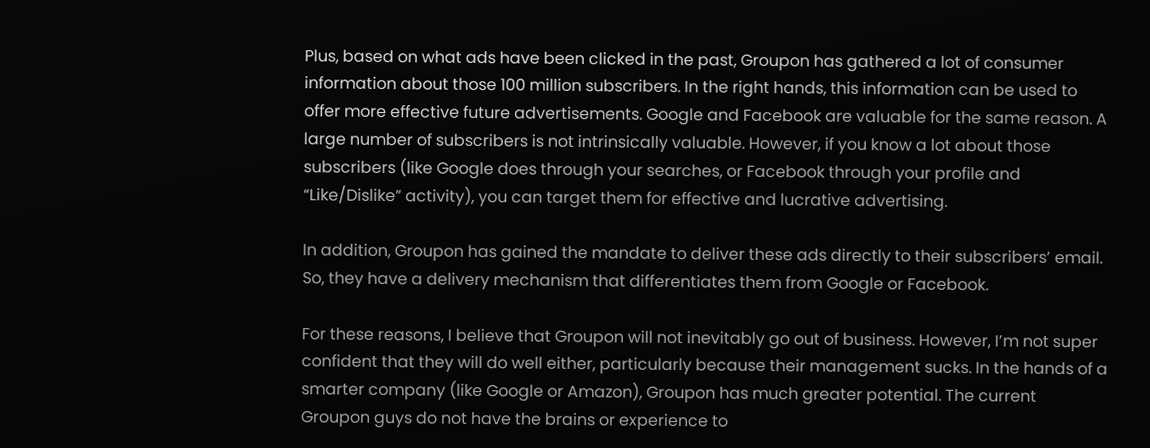Plus, based on what ads have been clicked in the past, Groupon has gathered a lot of consumer information about those 100 million subscribers. In the right hands, this information can be used to offer more effective future advertisements. Google and Facebook are valuable for the same reason. A large number of subscribers is not intrinsically valuable. However, if you know a lot about those subscribers (like Google does through your searches, or Facebook through your profile and “Like/Dislike” activity), you can target them for effective and lucrative advertising.

In addition, Groupon has gained the mandate to deliver these ads directly to their subscribers’ email. So, they have a delivery mechanism that differentiates them from Google or Facebook.

For these reasons, I believe that Groupon will not inevitably go out of business. However, I’m not super confident that they will do well either, particularly because their management sucks. In the hands of a smarter company (like Google or Amazon), Groupon has much greater potential. The current Groupon guys do not have the brains or experience to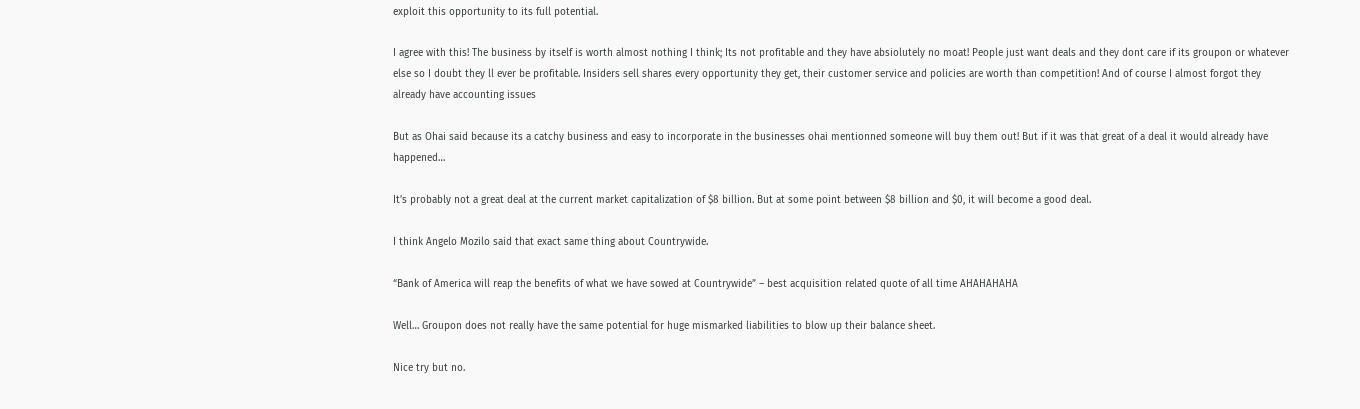exploit this opportunity to its full potential.

I agree with this! The business by itself is worth almost nothing I think; Its not profitable and they have absiolutely no moat! People just want deals and they dont care if its groupon or whatever else so I doubt they ll ever be profitable. Insiders sell shares every opportunity they get, their customer service and policies are worth than competition! And of course I almost forgot they already have accounting issues

But as Ohai said because its a catchy business and easy to incorporate in the businesses ohai mentionned someone will buy them out! But if it was that great of a deal it would already have happened…

It’s probably not a great deal at the current market capitalization of $8 billion. But at some point between $8 billion and $0, it will become a good deal.

I think Angelo Mozilo said that exact same thing about Countrywide.

“Bank of America will reap the benefits of what we have sowed at Countrywide” – best acquisition related quote of all time AHAHAHAHA

Well… Groupon does not really have the same potential for huge mismarked liabilities to blow up their balance sheet.

Nice try but no.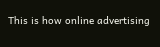This is how online advertising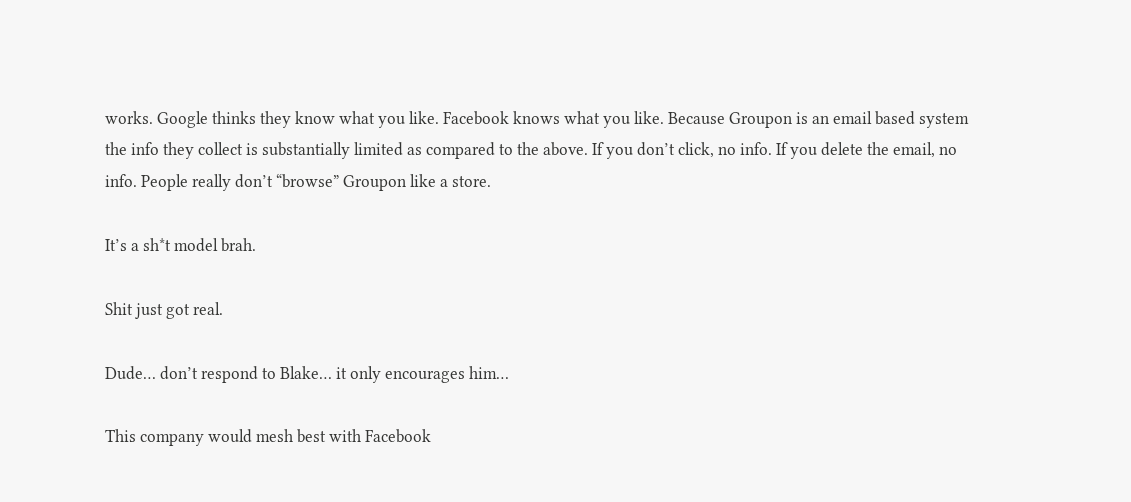works. Google thinks they know what you like. Facebook knows what you like. Because Groupon is an email based system the info they collect is substantially limited as compared to the above. If you don’t click, no info. If you delete the email, no info. People really don’t “browse” Groupon like a store.

It’s a sh*t model brah.

Shit just got real.

Dude… don’t respond to Blake… it only encourages him…

This company would mesh best with Facebook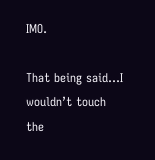IMO.

That being said…I wouldn’t touch the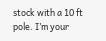stock with a 10 ft pole. I’m your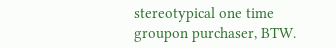stereotypical one time groupon purchaser, BTW.